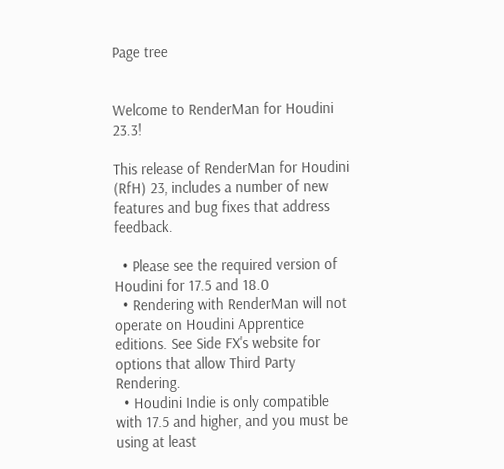Page tree


Welcome to RenderMan for Houdini 23.3!

This release of RenderMan for Houdini (RfH) 23, includes a number of new features and bug fixes that address feedback.

  • Please see the required version of Houdini for 17.5 and 18.0
  • Rendering with RenderMan will not operate on Houdini Apprentice editions. See Side FX's website for options that allow Third Party Rendering.
  • Houdini Indie is only compatible with 17.5 and higher, and you must be using at least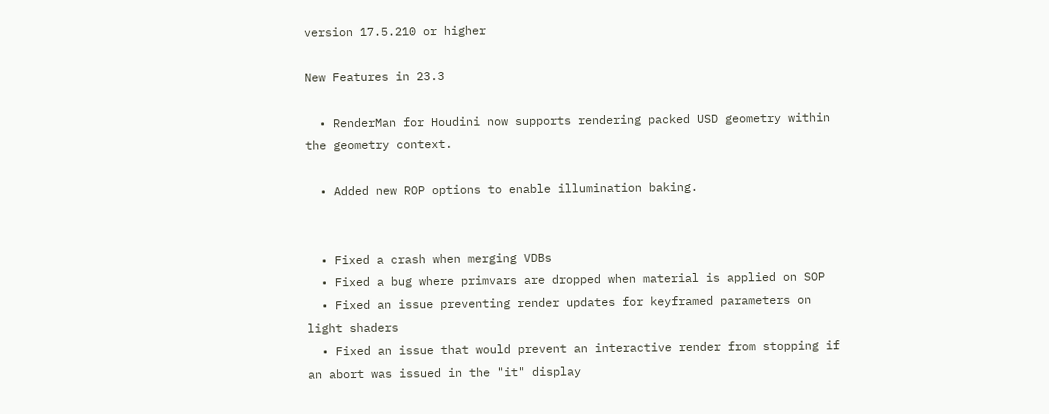version 17.5.210 or higher

New Features in 23.3

  • RenderMan for Houdini now supports rendering packed USD geometry within the geometry context.

  • Added new ROP options to enable illumination baking.


  • Fixed a crash when merging VDBs
  • Fixed a bug where primvars are dropped when material is applied on SOP
  • Fixed an issue preventing render updates for keyframed parameters on light shaders
  • Fixed an issue that would prevent an interactive render from stopping if an abort was issued in the "it" display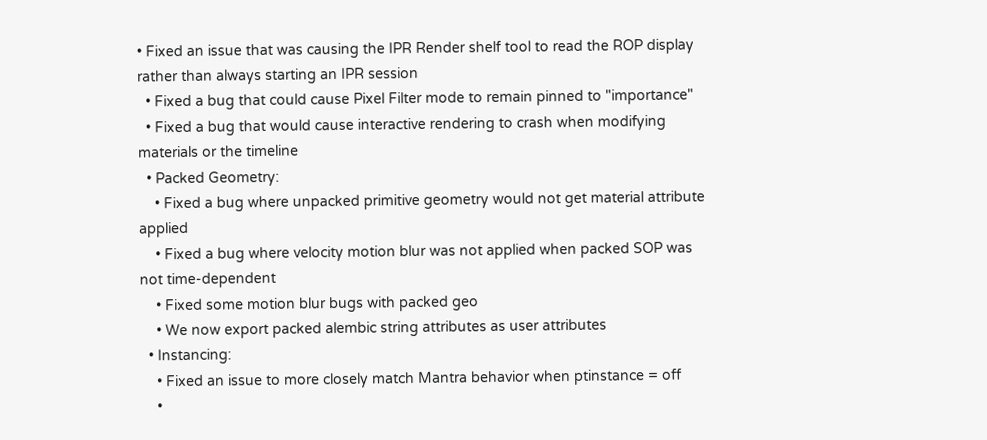• Fixed an issue that was causing the IPR Render shelf tool to read the ROP display rather than always starting an IPR session
  • Fixed a bug that could cause Pixel Filter mode to remain pinned to "importance"
  • Fixed a bug that would cause interactive rendering to crash when modifying materials or the timeline
  • Packed Geometry:
    • Fixed a bug where unpacked primitive geometry would not get material attribute applied
    • Fixed a bug where velocity motion blur was not applied when packed SOP was not time-dependent
    • Fixed some motion blur bugs with packed geo
    • We now export packed alembic string attributes as user attributes
  • Instancing:
    • Fixed an issue to more closely match Mantra behavior when ptinstance = off
    •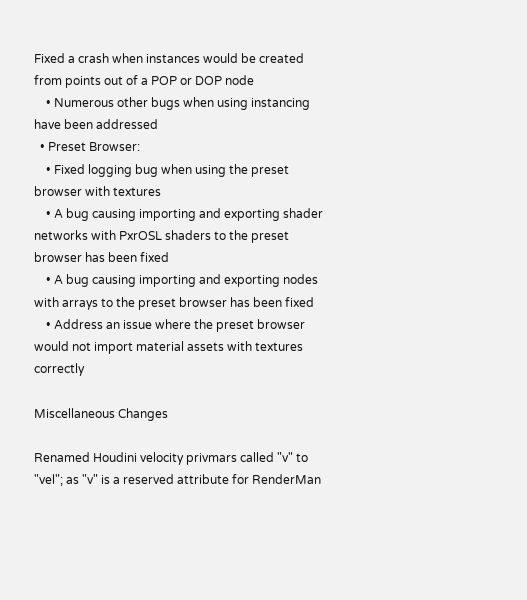Fixed a crash when instances would be created from points out of a POP or DOP node
    • Numerous other bugs when using instancing have been addressed
  • Preset Browser:
    • Fixed logging bug when using the preset browser with textures
    • A bug causing importing and exporting shader networks with PxrOSL shaders to the preset browser has been fixed
    • A bug causing importing and exporting nodes with arrays to the preset browser has been fixed
    • Address an issue where the preset browser would not import material assets with textures correctly

Miscellaneous Changes

Renamed Houdini velocity privmars called "v" to "vel"; as "v" is a reserved attribute for RenderMan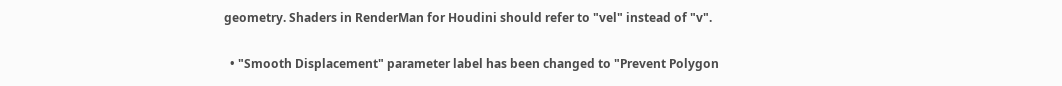geometry. Shaders in RenderMan for Houdini should refer to "vel" instead of "v".

  • "Smooth Displacement" parameter label has been changed to "Prevent Polygon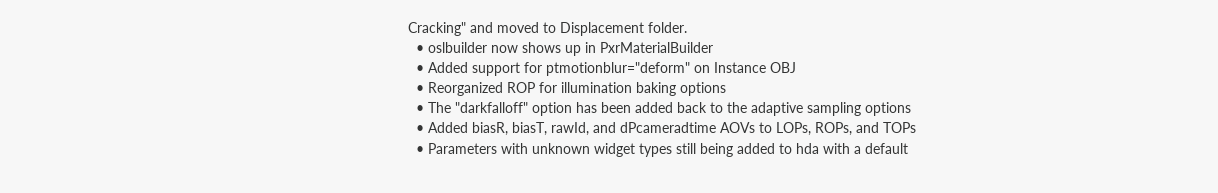Cracking" and moved to Displacement folder.
  • oslbuilder now shows up in PxrMaterialBuilder
  • Added support for ptmotionblur="deform" on Instance OBJ
  • Reorganized ROP for illumination baking options
  • The "darkfalloff" option has been added back to the adaptive sampling options
  • Added biasR, biasT, rawId, and dPcameradtime AOVs to LOPs, ROPs, and TOPs
  • Parameters with unknown widget types still being added to hda with a default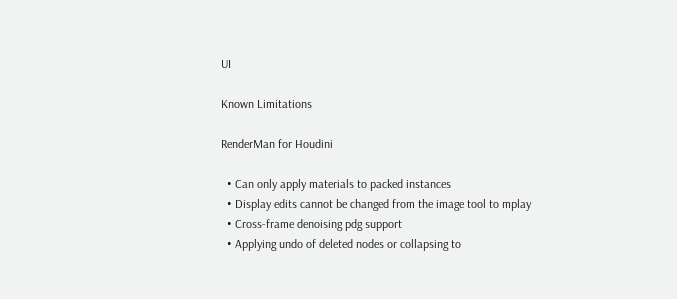UI

Known Limitations

RenderMan for Houdini

  • Can only apply materials to packed instances
  • Display edits cannot be changed from the image tool to mplay
  • Cross-frame denoising pdg support
  • Applying undo of deleted nodes or collapsing to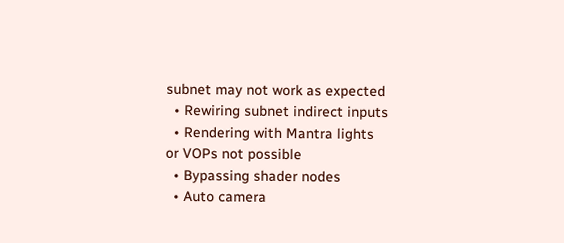subnet may not work as expected
  • Rewiring subnet indirect inputs
  • Rendering with Mantra lights or VOPs not possible
  • Bypassing shader nodes
  • Auto camera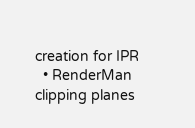creation for IPR
  • RenderMan clipping planes